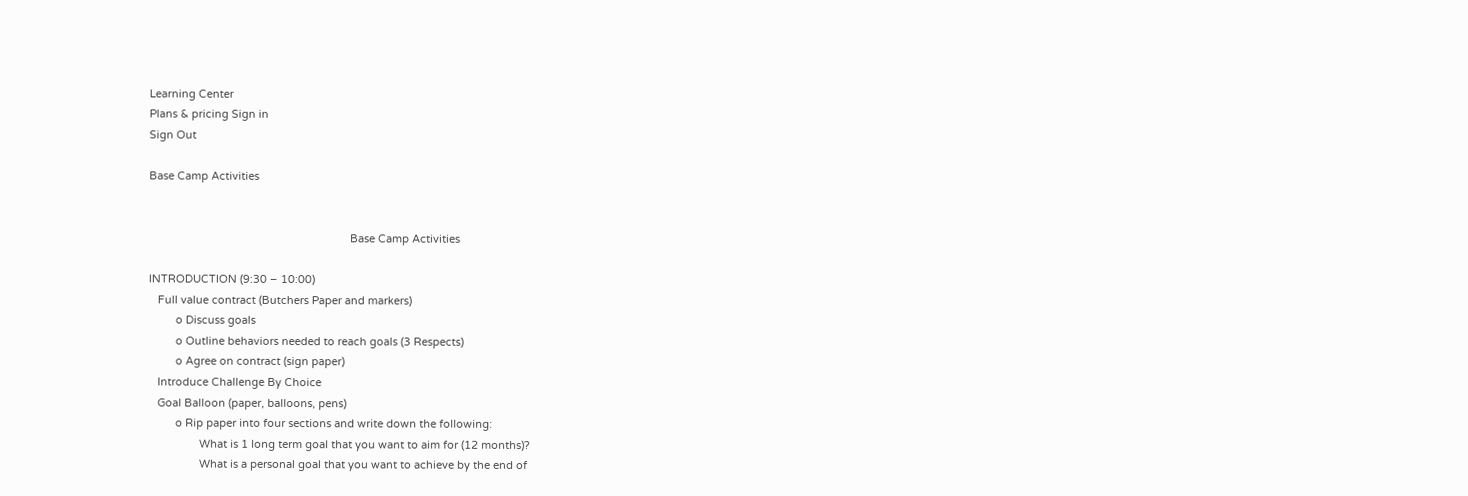Learning Center
Plans & pricing Sign in
Sign Out

Base Camp Activities


                                                                   Base Camp Activities

INTRODUCTION (9:30 – 10:00)
   Full value contract (Butchers Paper and markers)
         o Discuss goals
         o Outline behaviors needed to reach goals (3 Respects)
         o Agree on contract (sign paper)
   Introduce Challenge By Choice
   Goal Balloon (paper, balloons, pens)
         o Rip paper into four sections and write down the following:
                 What is 1 long term goal that you want to aim for (12 months)?
                 What is a personal goal that you want to achieve by the end of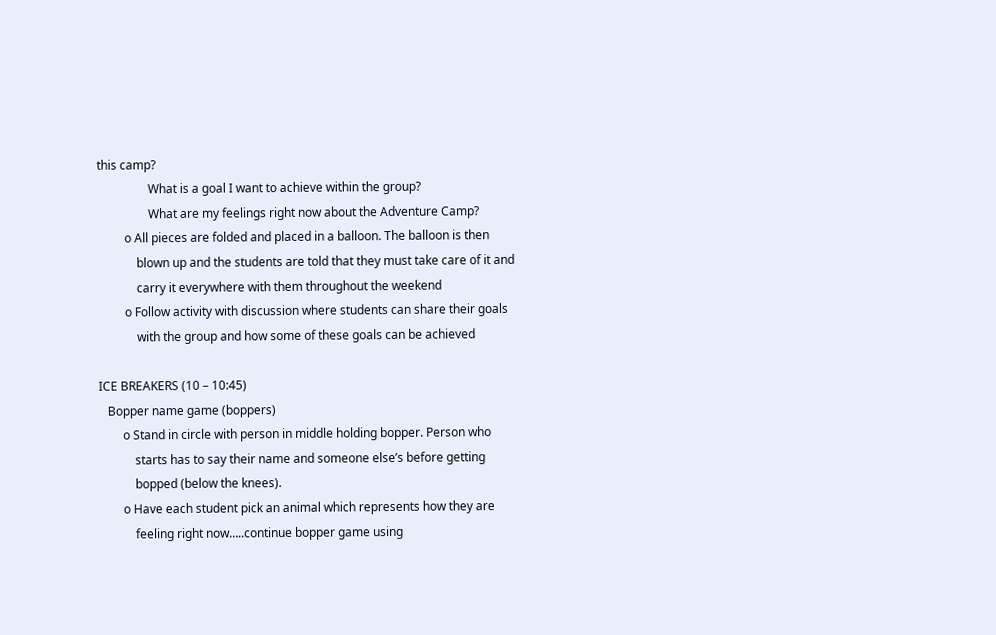this camp?
                 What is a goal I want to achieve within the group?
                 What are my feelings right now about the Adventure Camp?
         o All pieces are folded and placed in a balloon. The balloon is then
             blown up and the students are told that they must take care of it and
             carry it everywhere with them throughout the weekend
         o Follow activity with discussion where students can share their goals
             with the group and how some of these goals can be achieved

ICE BREAKERS (10 – 10:45)
   Bopper name game (boppers)
        o Stand in circle with person in middle holding bopper. Person who
            starts has to say their name and someone else’s before getting
            bopped (below the knees).
        o Have each student pick an animal which represents how they are
            feeling right now…..continue bopper game using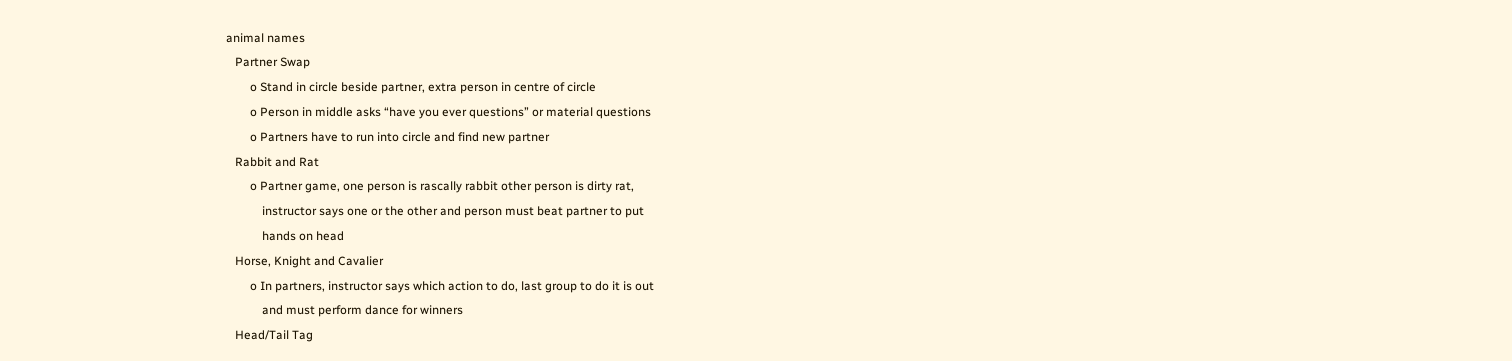animal names
   Partner Swap
        o Stand in circle beside partner, extra person in centre of circle
        o Person in middle asks “have you ever questions” or material questions
        o Partners have to run into circle and find new partner
   Rabbit and Rat
        o Partner game, one person is rascally rabbit other person is dirty rat,
            instructor says one or the other and person must beat partner to put
            hands on head
   Horse, Knight and Cavalier
        o In partners, instructor says which action to do, last group to do it is out
            and must perform dance for winners
   Head/Tail Tag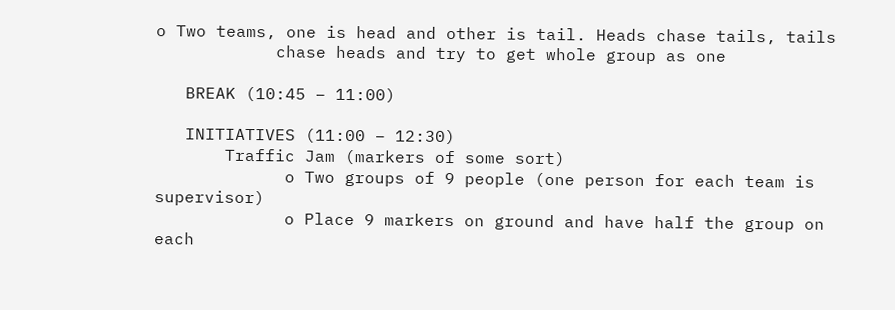o Two teams, one is head and other is tail. Heads chase tails, tails
            chase heads and try to get whole group as one

   BREAK (10:45 – 11:00)

   INITIATIVES (11:00 – 12:30)
       Traffic Jam (markers of some sort)
             o Two groups of 9 people (one person for each team is supervisor)
             o Place 9 markers on ground and have half the group on each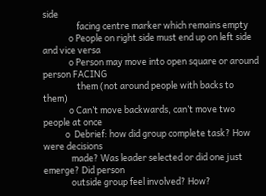side
                 facing centre marker which remains empty
             o People on right side must end up on left side and vice versa
             o Person may move into open square or around person FACING
                 them (not around people with backs to them)
             o Can’t move backwards, can’t move two people at once
           o  Debrief: how did group complete task? How were decisions
              made? Was leader selected or did one just emerge? Did person
              outside group feel involved? How?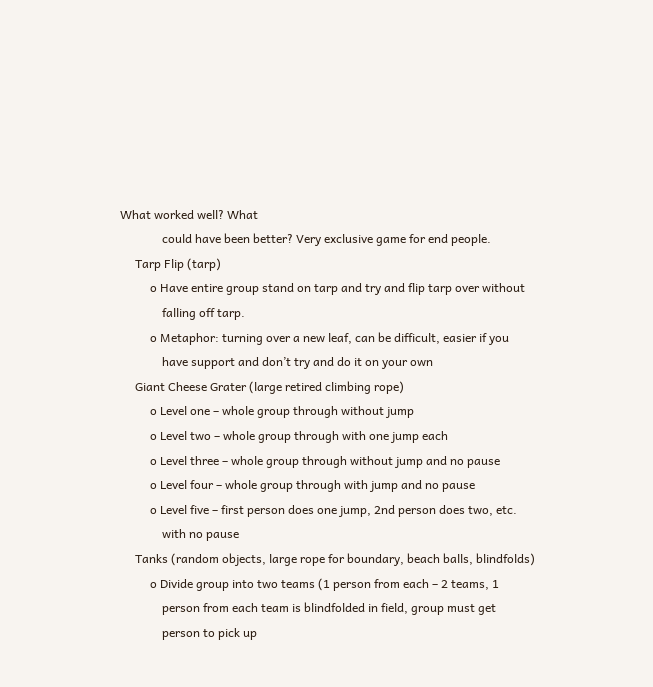What worked well? What
              could have been better? Very exclusive game for end people.
     Tarp Flip (tarp)
          o Have entire group stand on tarp and try and flip tarp over without
              falling off tarp.
          o Metaphor: turning over a new leaf, can be difficult, easier if you
              have support and don’t try and do it on your own
     Giant Cheese Grater (large retired climbing rope)
          o Level one – whole group through without jump
          o Level two – whole group through with one jump each
          o Level three – whole group through without jump and no pause
          o Level four – whole group through with jump and no pause
          o Level five – first person does one jump, 2nd person does two, etc.
              with no pause
     Tanks (random objects, large rope for boundary, beach balls, blindfolds)
          o Divide group into two teams (1 person from each – 2 teams, 1
              person from each team is blindfolded in field, group must get
              person to pick up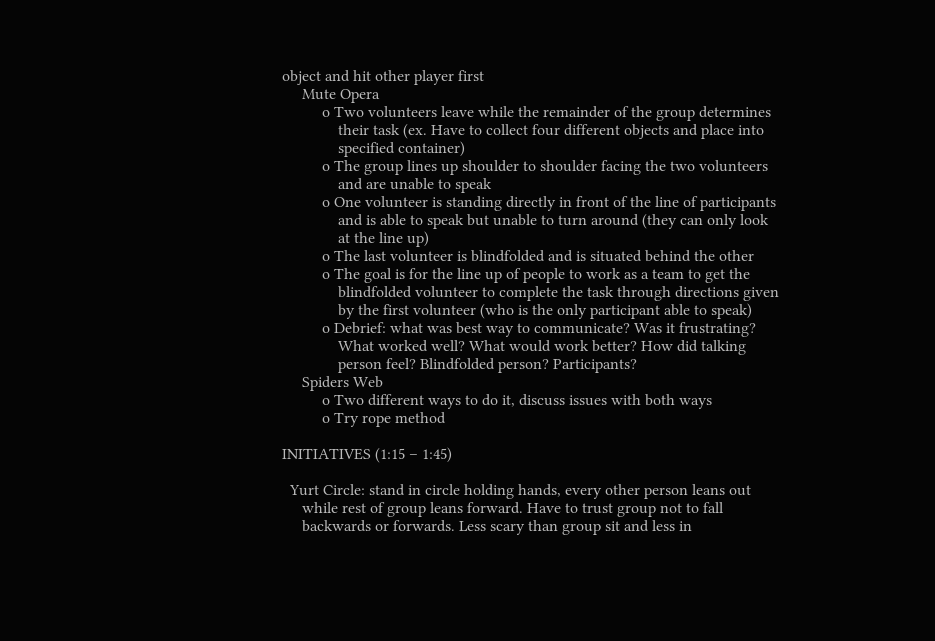object and hit other player first
     Mute Opera
          o Two volunteers leave while the remainder of the group determines
              their task (ex. Have to collect four different objects and place into
              specified container)
          o The group lines up shoulder to shoulder facing the two volunteers
              and are unable to speak
          o One volunteer is standing directly in front of the line of participants
              and is able to speak but unable to turn around (they can only look
              at the line up)
          o The last volunteer is blindfolded and is situated behind the other
          o The goal is for the line up of people to work as a team to get the
              blindfolded volunteer to complete the task through directions given
              by the first volunteer (who is the only participant able to speak)
          o Debrief: what was best way to communicate? Was it frustrating?
              What worked well? What would work better? How did talking
              person feel? Blindfolded person? Participants?
     Spiders Web
          o Two different ways to do it, discuss issues with both ways
          o Try rope method

INITIATIVES (1:15 – 1:45)

  Yurt Circle: stand in circle holding hands, every other person leans out
     while rest of group leans forward. Have to trust group not to fall
     backwards or forwards. Less scary than group sit and less in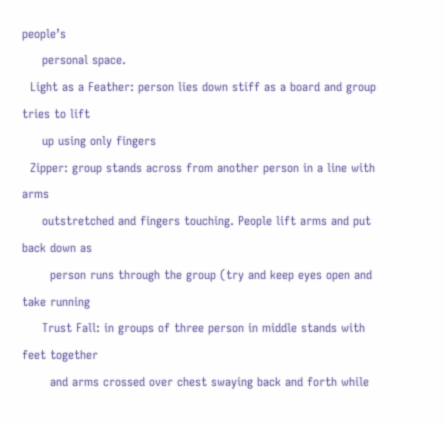people’s
     personal space.
  Light as a Feather: person lies down stiff as a board and group tries to lift
     up using only fingers
  Zipper: group stands across from another person in a line with arms
     outstretched and fingers touching. People lift arms and put back down as
       person runs through the group (try and keep eyes open and take running
     Trust Fall: in groups of three person in middle stands with feet together
       and arms crossed over chest swaying back and forth while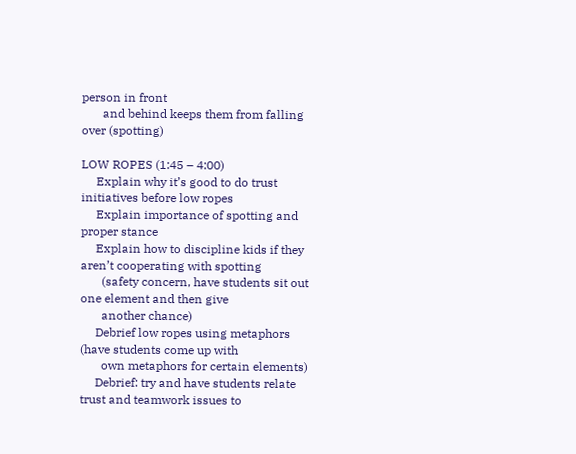person in front
       and behind keeps them from falling over (spotting)

LOW ROPES (1:45 – 4:00)
     Explain why it’s good to do trust initiatives before low ropes
     Explain importance of spotting and proper stance
     Explain how to discipline kids if they aren’t cooperating with spotting
       (safety concern, have students sit out one element and then give
       another chance)
     Debrief low ropes using metaphors (have students come up with
       own metaphors for certain elements)
     Debrief: try and have students relate trust and teamwork issues to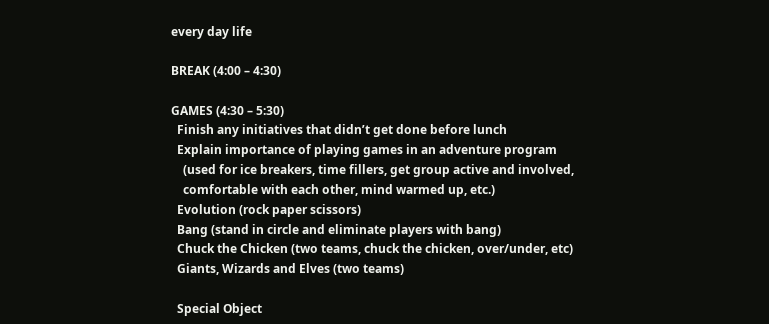every day life

BREAK (4:00 – 4:30)

GAMES (4:30 – 5:30)
  Finish any initiatives that didn’t get done before lunch
  Explain importance of playing games in an adventure program
    (used for ice breakers, time fillers, get group active and involved,
    comfortable with each other, mind warmed up, etc.)
  Evolution (rock paper scissors)
  Bang (stand in circle and eliminate players with bang)
  Chuck the Chicken (two teams, chuck the chicken, over/under, etc)
  Giants, Wizards and Elves (two teams)

  Special Object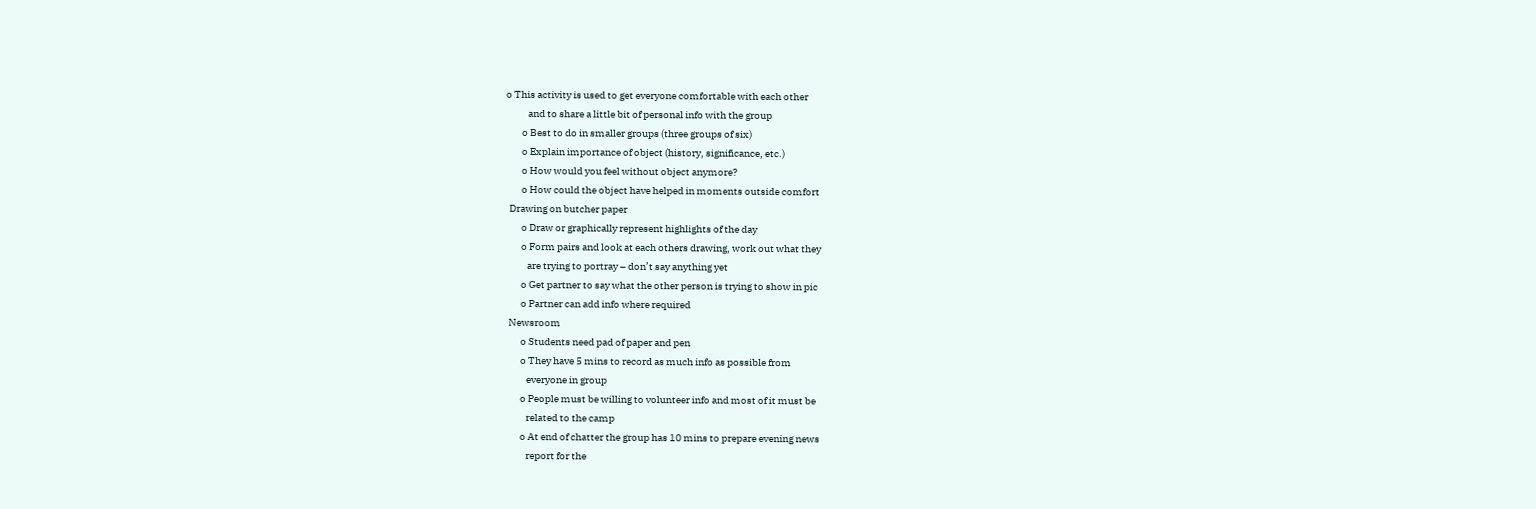o This activity is used to get everyone comfortable with each other
           and to share a little bit of personal info with the group
        o Best to do in smaller groups (three groups of six)
        o Explain importance of object (history, significance, etc.)
        o How would you feel without object anymore?
        o How could the object have helped in moments outside comfort
  Drawing on butcher paper
        o Draw or graphically represent highlights of the day
        o Form pairs and look at each others drawing, work out what they
           are trying to portray – don’t say anything yet
        o Get partner to say what the other person is trying to show in pic
        o Partner can add info where required
  Newsroom
        o Students need pad of paper and pen
        o They have 5 mins to record as much info as possible from
           everyone in group
        o People must be willing to volunteer info and most of it must be
           related to the camp
        o At end of chatter the group has 10 mins to prepare evening news
           report for the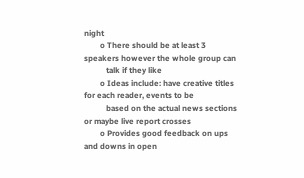night
        o There should be at least 3 speakers however the whole group can
           talk if they like
        o Ideas include: have creative titles for each reader, events to be
           based on the actual news sections or maybe live report crosses
        o Provides good feedback on ups and downs in open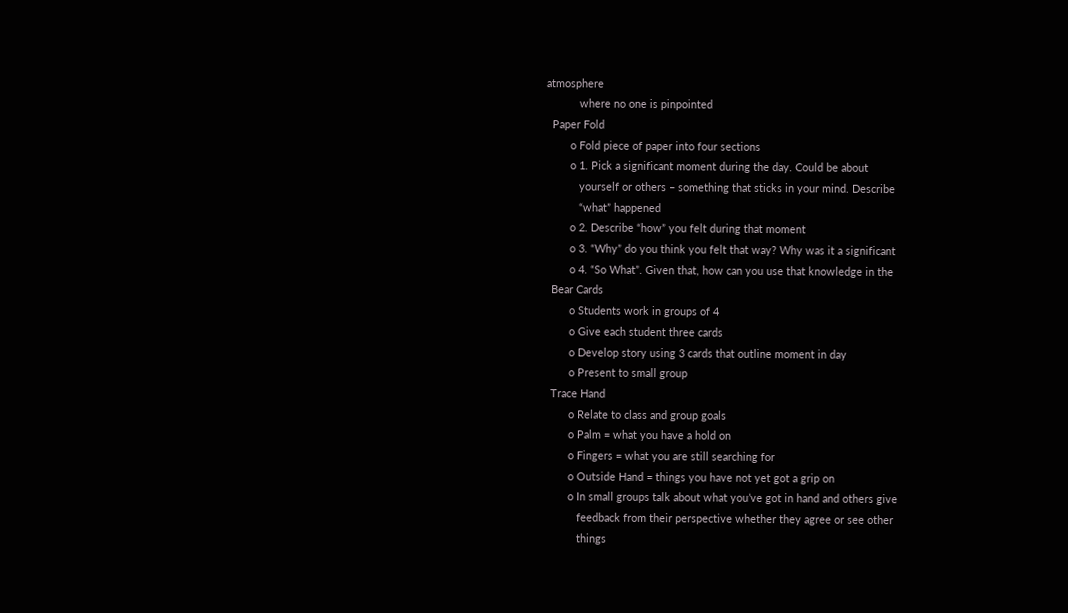atmosphere
           where no one is pinpointed
  Paper Fold
        o Fold piece of paper into four sections
        o 1. Pick a significant moment during the day. Could be about
           yourself or others – something that sticks in your mind. Describe
           “what” happened
        o 2. Describe “how” you felt during that moment
        o 3. “Why” do you think you felt that way? Why was it a significant
        o 4. “So What”. Given that, how can you use that knowledge in the
  Bear Cards
        o Students work in groups of 4
        o Give each student three cards
        o Develop story using 3 cards that outline moment in day
        o Present to small group
  Trace Hand
        o Relate to class and group goals
        o Palm = what you have a hold on
        o Fingers = what you are still searching for
        o Outside Hand = things you have not yet got a grip on
        o In small groups talk about what you’ve got in hand and others give
           feedback from their perspective whether they agree or see other
           things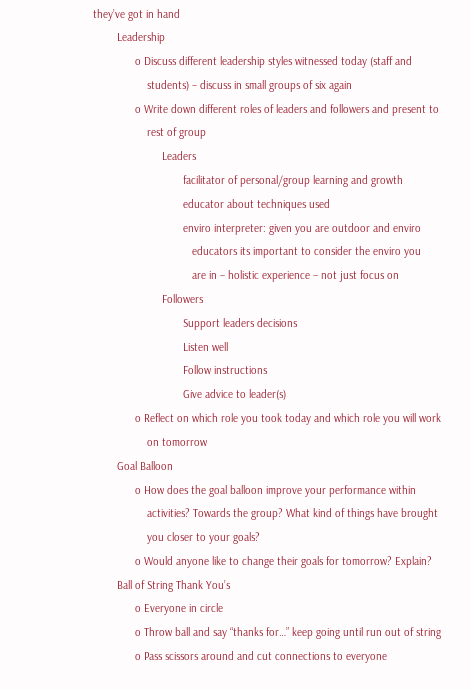they’ve got in hand
        Leadership
              o Discuss different leadership styles witnessed today (staff and
                  students) – discuss in small groups of six again
              o Write down different roles of leaders and followers and present to
                  rest of group
                       Leaders
                              facilitator of personal/group learning and growth
                              educator about techniques used
                              enviro interpreter: given you are outdoor and enviro
                                 educators its important to consider the enviro you
                                 are in – holistic experience – not just focus on
                       Followers
                              Support leaders decisions
                              Listen well
                              Follow instructions
                              Give advice to leader(s)
              o Reflect on which role you took today and which role you will work
                  on tomorrow
        Goal Balloon
              o How does the goal balloon improve your performance within
                  activities? Towards the group? What kind of things have brought
                  you closer to your goals?
              o Would anyone like to change their goals for tomorrow? Explain?
        Ball of String Thank You’s
              o Everyone in circle
              o Throw ball and say “thanks for…” keep going until run out of string
              o Pass scissors around and cut connections to everyone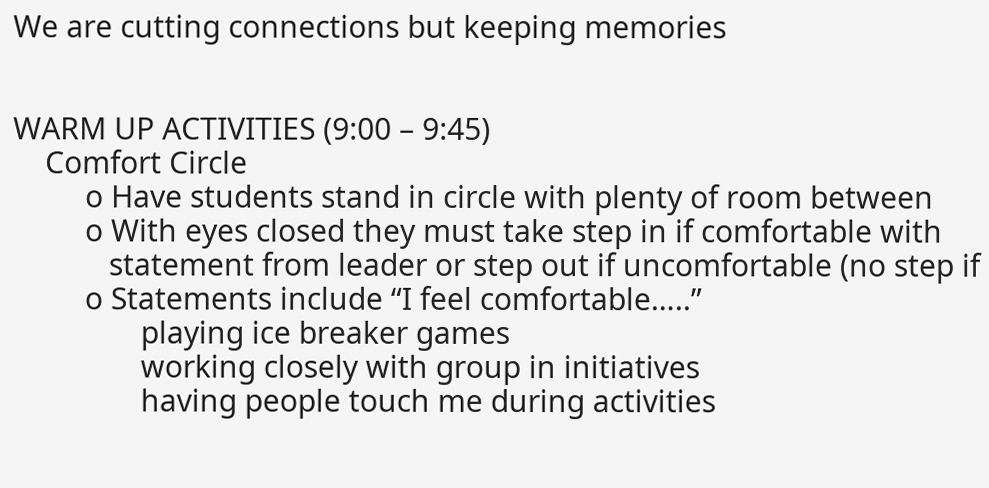We are cutting connections but keeping memories


WARM UP ACTIVITIES (9:00 – 9:45)
    Comfort Circle
         o Have students stand in circle with plenty of room between
         o With eyes closed they must take step in if comfortable with
            statement from leader or step out if uncomfortable (no step if
         o Statements include “I feel comfortable…..”
                playing ice breaker games
                working closely with group in initiatives
                having people touch me during activities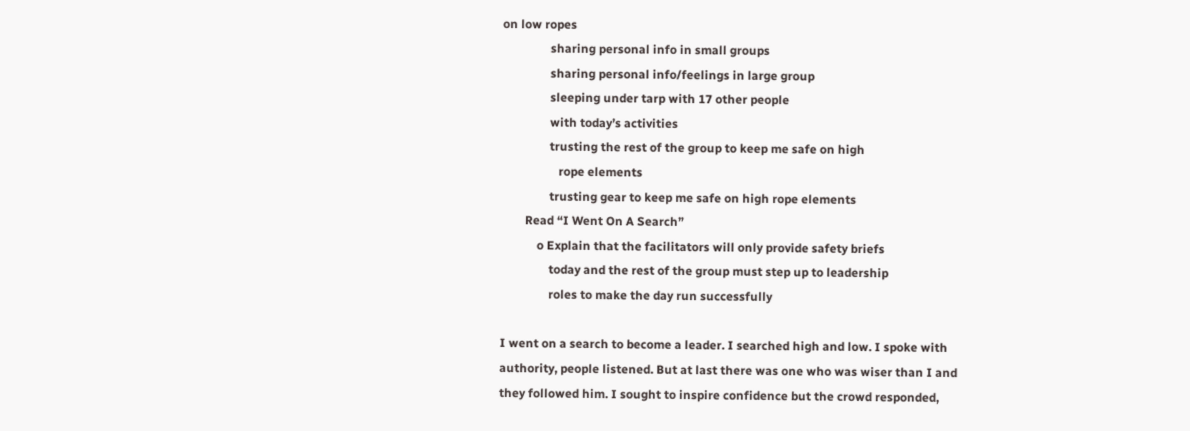on low ropes
                sharing personal info in small groups
                sharing personal info/feelings in large group
                sleeping under tarp with 17 other people
                with today’s activities
                trusting the rest of the group to keep me safe on high
                   rope elements
                trusting gear to keep me safe on high rope elements
        Read “I Went On A Search”
            o Explain that the facilitators will only provide safety briefs
                today and the rest of the group must step up to leadership
                roles to make the day run successfully

I went on a search to become a leader. I searched high and low. I spoke with
authority, people listened. But at last there was one who was wiser than I and
they followed him. I sought to inspire confidence but the crowd responded,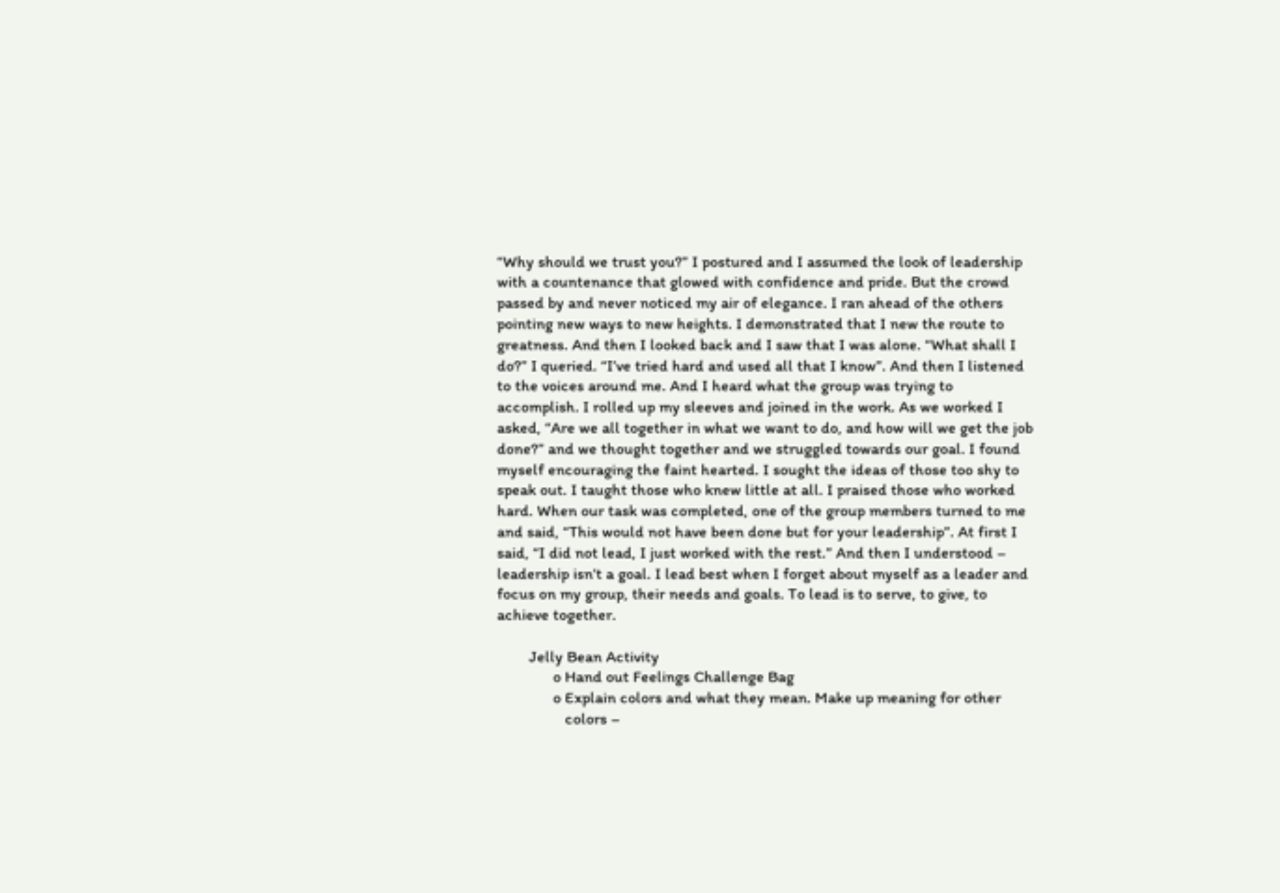“Why should we trust you?” I postured and I assumed the look of leadership
with a countenance that glowed with confidence and pride. But the crowd
passed by and never noticed my air of elegance. I ran ahead of the others
pointing new ways to new heights. I demonstrated that I new the route to
greatness. And then I looked back and I saw that I was alone. “What shall I
do?” I queried. “I’ve tried hard and used all that I know”. And then I listened
to the voices around me. And I heard what the group was trying to
accomplish. I rolled up my sleeves and joined in the work. As we worked I
asked, “Are we all together in what we want to do, and how will we get the job
done?” and we thought together and we struggled towards our goal. I found
myself encouraging the faint hearted. I sought the ideas of those too shy to
speak out. I taught those who knew little at all. I praised those who worked
hard. When our task was completed, one of the group members turned to me
and said, “This would not have been done but for your leadership”. At first I
said, “I did not lead, I just worked with the rest.” And then I understood –
leadership isn’t a goal. I lead best when I forget about myself as a leader and
focus on my group, their needs and goals. To lead is to serve, to give, to
achieve together.

        Jelly Bean Activity
              o Hand out Feelings Challenge Bag
              o Explain colors and what they mean. Make up meaning for other
                 colors –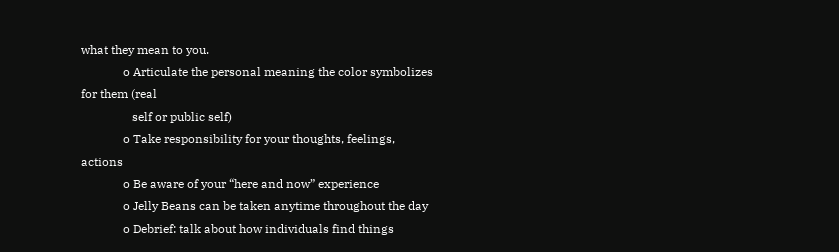what they mean to you.
              o Articulate the personal meaning the color symbolizes for them (real
                 self or public self)
              o Take responsibility for your thoughts, feelings, actions
              o Be aware of your “here and now” experience
              o Jelly Beans can be taken anytime throughout the day
              o Debrief: talk about how individuals find things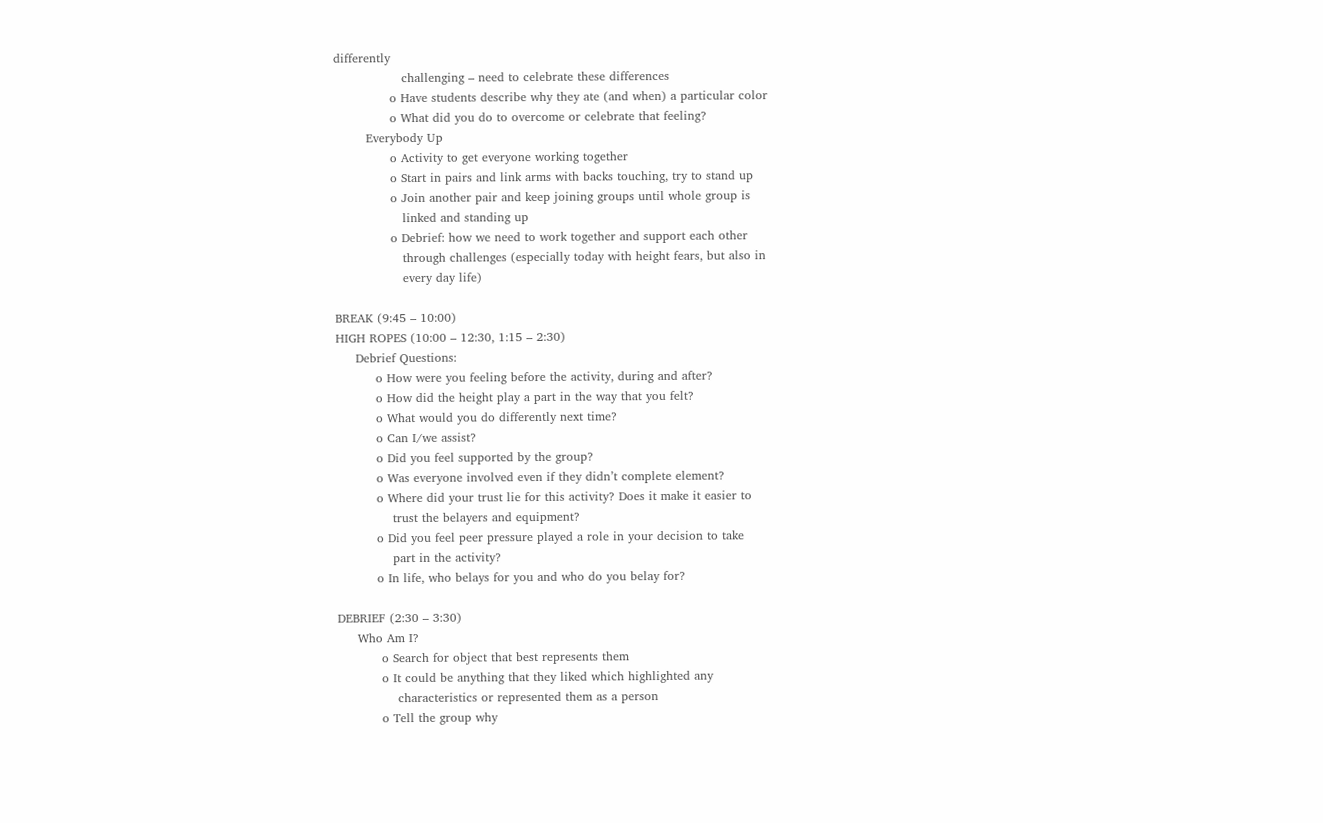differently
                 challenging – need to celebrate these differences
              o Have students describe why they ate (and when) a particular color
              o What did you do to overcome or celebrate that feeling?
        Everybody Up
              o Activity to get everyone working together
              o Start in pairs and link arms with backs touching, try to stand up
              o Join another pair and keep joining groups until whole group is
                 linked and standing up
              o Debrief: how we need to work together and support each other
                 through challenges (especially today with height fears, but also in
                 every day life)

BREAK (9:45 – 10:00)
HIGH ROPES (10:00 – 12:30, 1:15 – 2:30)
     Debrief Questions:
          o How were you feeling before the activity, during and after?
          o How did the height play a part in the way that you felt?
          o What would you do differently next time?
          o Can I/we assist?
          o Did you feel supported by the group?
          o Was everyone involved even if they didn’t complete element?
          o Where did your trust lie for this activity? Does it make it easier to
              trust the belayers and equipment?
          o Did you feel peer pressure played a role in your decision to take
              part in the activity?
          o In life, who belays for you and who do you belay for?

DEBRIEF (2:30 – 3:30)
     Who Am I?
           o Search for object that best represents them
           o It could be anything that they liked which highlighted any
               characteristics or represented them as a person
           o Tell the group why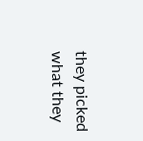they picked what they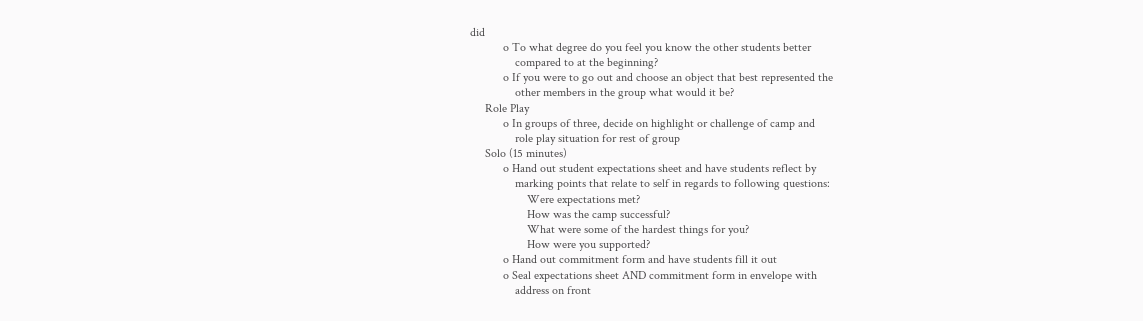did
           o To what degree do you feel you know the other students better
               compared to at the beginning?
           o If you were to go out and choose an object that best represented the
               other members in the group what would it be?
     Role Play
           o In groups of three, decide on highlight or challenge of camp and
               role play situation for rest of group
     Solo (15 minutes)
           o Hand out student expectations sheet and have students reflect by
               marking points that relate to self in regards to following questions:
                   Were expectations met?
                   How was the camp successful?
                   What were some of the hardest things for you?
                   How were you supported?
           o Hand out commitment form and have students fill it out
           o Seal expectations sheet AND commitment form in envelope with
               address on front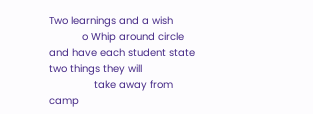Two learnings and a wish
           o Whip around circle and have each student state two things they will
               take away from camp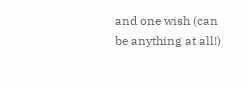and one wish (can be anything at all!)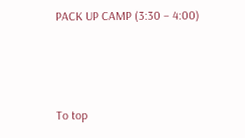PACK UP CAMP (3:30 – 4:00)



To top